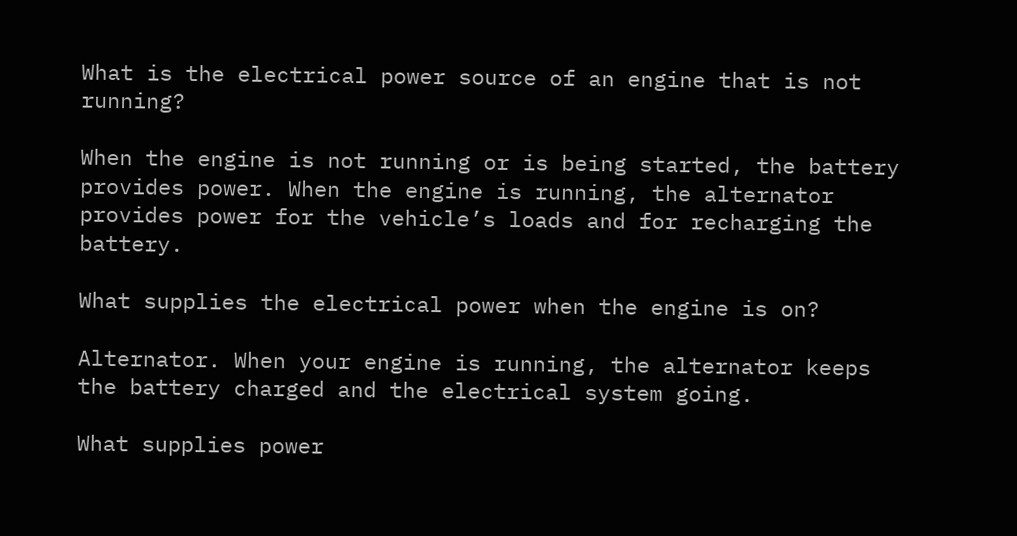What is the electrical power source of an engine that is not running?

When the engine is not running or is being started, the battery provides power. When the engine is running, the alternator provides power for the vehicle’s loads and for recharging the battery.

What supplies the electrical power when the engine is on?

Alternator. When your engine is running, the alternator keeps the battery charged and the electrical system going.

What supplies power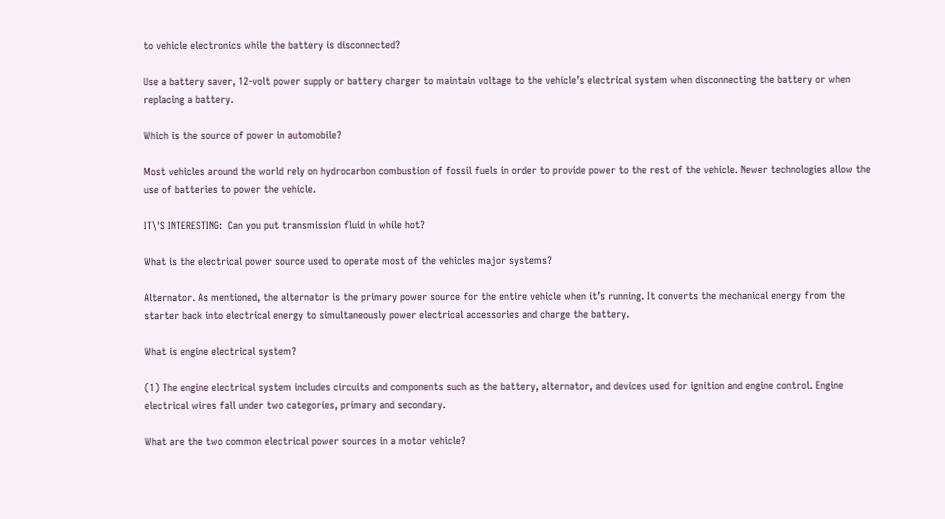to vehicle electronics while the battery is disconnected?

Use a battery saver, 12-volt power supply or battery charger to maintain voltage to the vehicle’s electrical system when disconnecting the battery or when replacing a battery.

Which is the source of power in automobile?

Most vehicles around the world rely on hydrocarbon combustion of fossil fuels in order to provide power to the rest of the vehicle. Newer technologies allow the use of batteries to power the vehicle.

IT\'S INTERESTING:  Can you put transmission fluid in while hot?

What is the electrical power source used to operate most of the vehicles major systems?

Alternator. As mentioned, the alternator is the primary power source for the entire vehicle when it’s running. It converts the mechanical energy from the starter back into electrical energy to simultaneously power electrical accessories and charge the battery.

What is engine electrical system?

(1) The engine electrical system includes circuits and components such as the battery, alternator, and devices used for ignition and engine control. Engine electrical wires fall under two categories, primary and secondary.

What are the two common electrical power sources in a motor vehicle?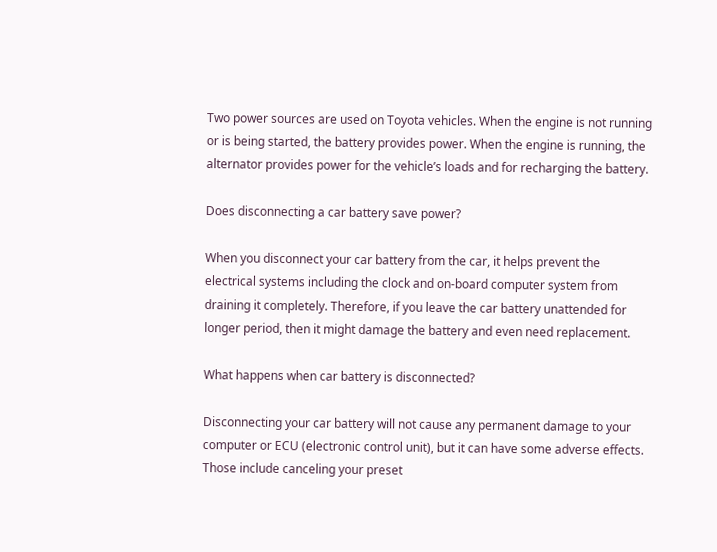Two power sources are used on Toyota vehicles. When the engine is not running or is being started, the battery provides power. When the engine is running, the alternator provides power for the vehicle’s loads and for recharging the battery.

Does disconnecting a car battery save power?

When you disconnect your car battery from the car, it helps prevent the electrical systems including the clock and on-board computer system from draining it completely. Therefore, if you leave the car battery unattended for longer period, then it might damage the battery and even need replacement.

What happens when car battery is disconnected?

Disconnecting your car battery will not cause any permanent damage to your computer or ECU (electronic control unit), but it can have some adverse effects. Those include canceling your preset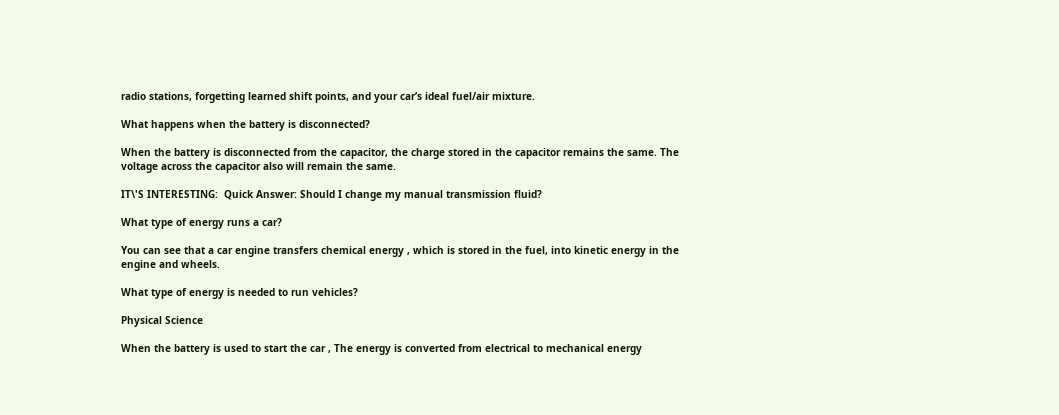radio stations, forgetting learned shift points, and your car’s ideal fuel/air mixture.

What happens when the battery is disconnected?

When the battery is disconnected from the capacitor, the charge stored in the capacitor remains the same. The voltage across the capacitor also will remain the same.

IT\'S INTERESTING:  Quick Answer: Should I change my manual transmission fluid?

What type of energy runs a car?

You can see that a car engine transfers chemical energy , which is stored in the fuel, into kinetic energy in the engine and wheels.

What type of energy is needed to run vehicles?

Physical Science

When the battery is used to start the car , The energy is converted from electrical to mechanical energy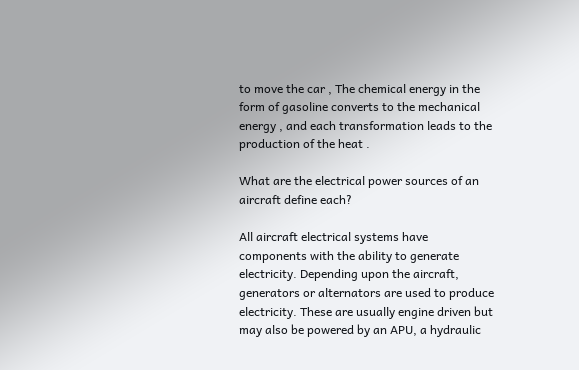to move the car , The chemical energy in the form of gasoline converts to the mechanical energy , and each transformation leads to the production of the heat .

What are the electrical power sources of an aircraft define each?

All aircraft electrical systems have components with the ability to generate electricity. Depending upon the aircraft, generators or alternators are used to produce electricity. These are usually engine driven but may also be powered by an APU, a hydraulic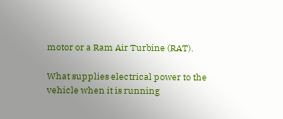motor or a Ram Air Turbine (RAT).

What supplies electrical power to the vehicle when it is running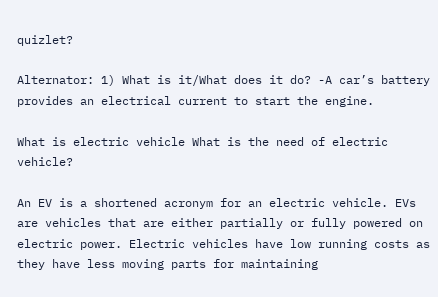quizlet?

Alternator: 1) What is it/What does it do? -A car’s battery provides an electrical current to start the engine.

What is electric vehicle What is the need of electric vehicle?

An EV is a shortened acronym for an electric vehicle. EVs are vehicles that are either partially or fully powered on electric power. Electric vehicles have low running costs as they have less moving parts for maintaining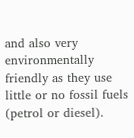and also very environmentally friendly as they use little or no fossil fuels (petrol or diesel).